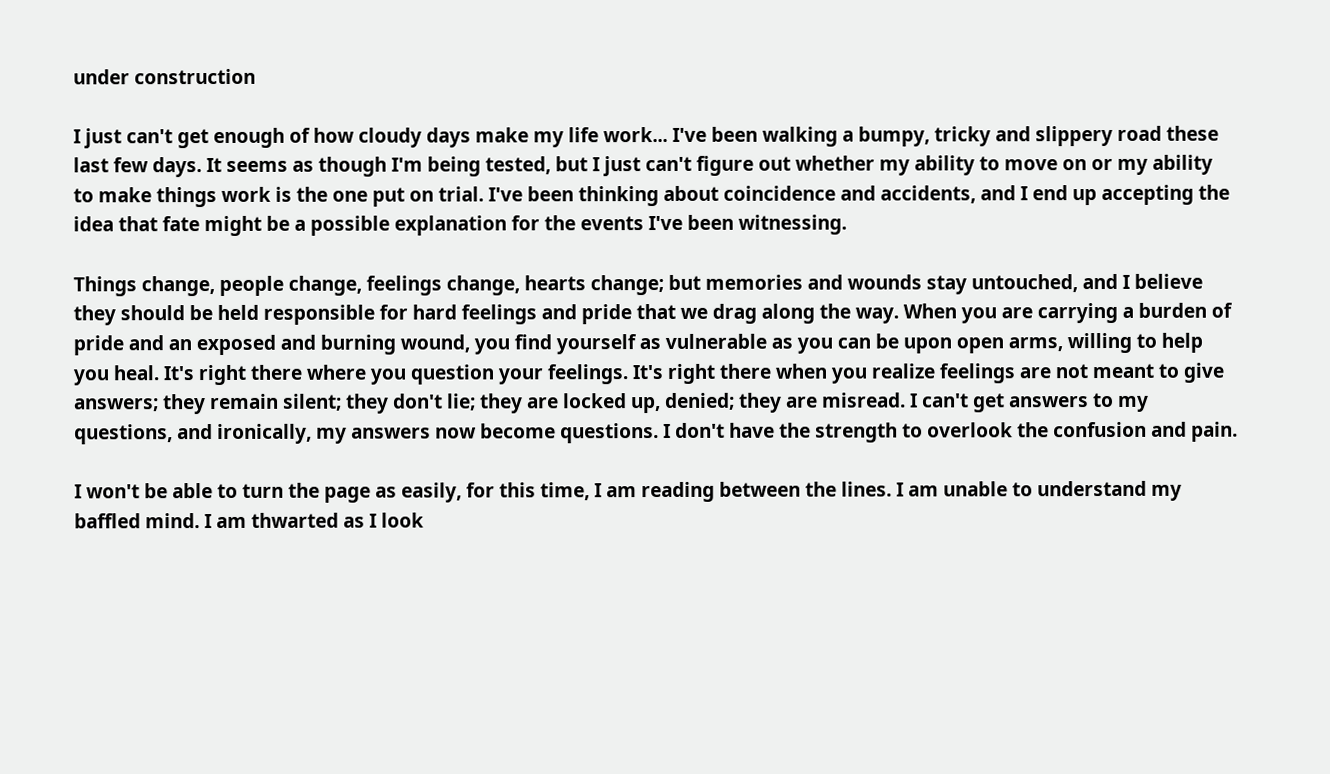under construction

I just can't get enough of how cloudy days make my life work... I've been walking a bumpy, tricky and slippery road these last few days. It seems as though I'm being tested, but I just can't figure out whether my ability to move on or my ability to make things work is the one put on trial. I've been thinking about coincidence and accidents, and I end up accepting the idea that fate might be a possible explanation for the events I've been witnessing.

Things change, people change, feelings change, hearts change; but memories and wounds stay untouched, and I believe they should be held responsible for hard feelings and pride that we drag along the way. When you are carrying a burden of pride and an exposed and burning wound, you find yourself as vulnerable as you can be upon open arms, willing to help you heal. It's right there where you question your feelings. It's right there when you realize feelings are not meant to give answers; they remain silent; they don't lie; they are locked up, denied; they are misread. I can't get answers to my questions, and ironically, my answers now become questions. I don't have the strength to overlook the confusion and pain.

I won't be able to turn the page as easily, for this time, I am reading between the lines. I am unable to understand my baffled mind. I am thwarted as I look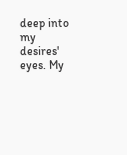deep into my desires' eyes. My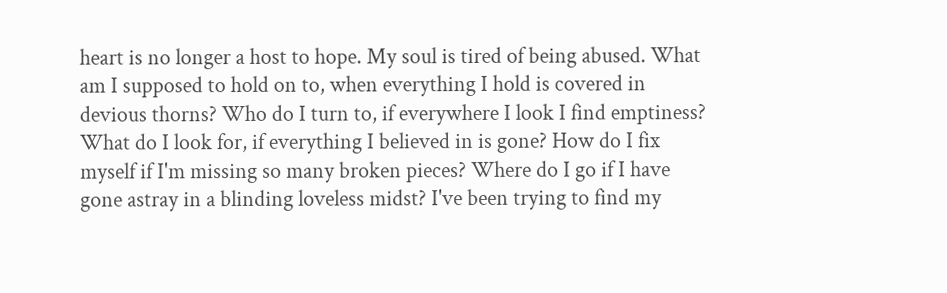heart is no longer a host to hope. My soul is tired of being abused. What am I supposed to hold on to, when everything I hold is covered in devious thorns? Who do I turn to, if everywhere I look I find emptiness? What do I look for, if everything I believed in is gone? How do I fix myself if I'm missing so many broken pieces? Where do I go if I have gone astray in a blinding loveless midst? I've been trying to find my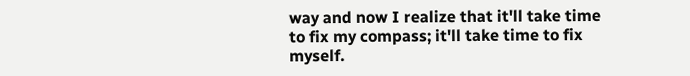way and now I realize that it'll take time to fix my compass; it'll take time to fix myself.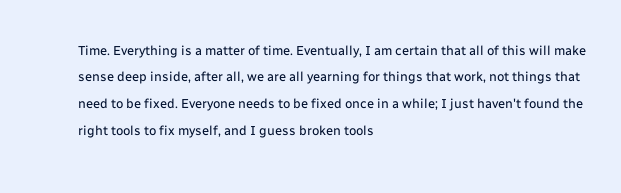Time. Everything is a matter of time. Eventually, I am certain that all of this will make sense deep inside, after all, we are all yearning for things that work, not things that need to be fixed. Everyone needs to be fixed once in a while; I just haven't found the right tools to fix myself, and I guess broken tools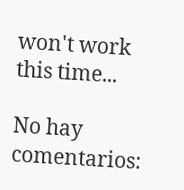won't work this time...

No hay comentarios: